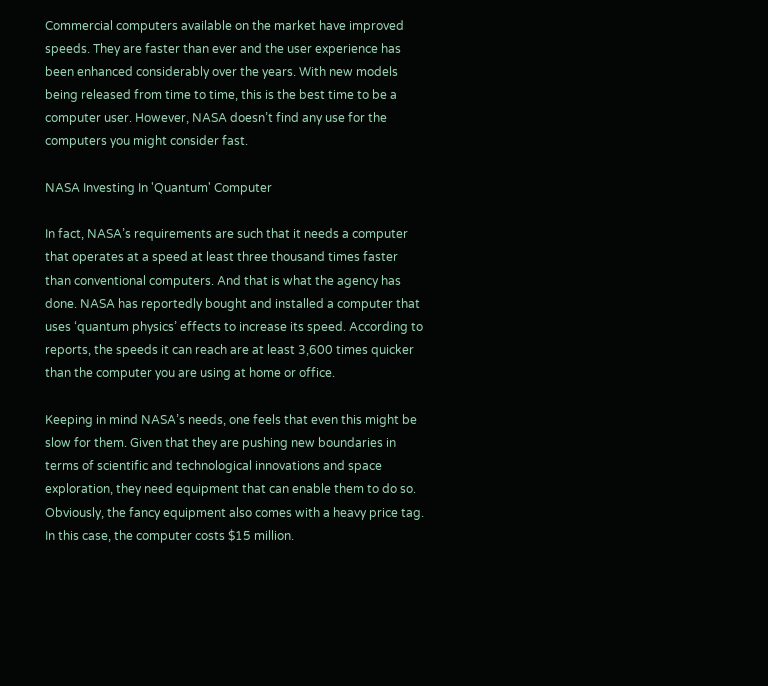Commercial computers available on the market have improved speeds. They are faster than ever and the user experience has been enhanced considerably over the years. With new models being released from time to time, this is the best time to be a computer user. However, NASA doesn’t find any use for the computers you might consider fast.

NASA Investing In 'Quantum' Computer

In fact, NASA’s requirements are such that it needs a computer that operates at a speed at least three thousand times faster than conventional computers. And that is what the agency has done. NASA has reportedly bought and installed a computer that uses ‘quantum physics’ effects to increase its speed. According to reports, the speeds it can reach are at least 3,600 times quicker than the computer you are using at home or office.

Keeping in mind NASA’s needs, one feels that even this might be slow for them. Given that they are pushing new boundaries in terms of scientific and technological innovations and space exploration, they need equipment that can enable them to do so. Obviously, the fancy equipment also comes with a heavy price tag. In this case, the computer costs $15 million.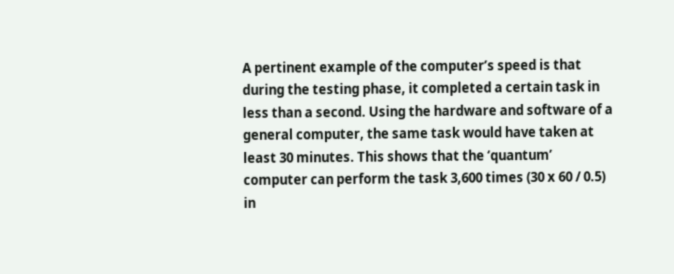A pertinent example of the computer’s speed is that during the testing phase, it completed a certain task in less than a second. Using the hardware and software of a general computer, the same task would have taken at least 30 minutes. This shows that the ‘quantum’ computer can perform the task 3,600 times (30 x 60 / 0.5) in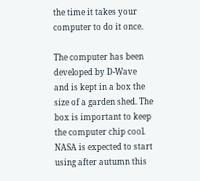the time it takes your computer to do it once.

The computer has been developed by D-Wave and is kept in a box the size of a garden shed. The box is important to keep the computer chip cool. NASA is expected to start using after autumn this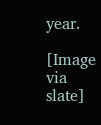year.

[Image via slate]